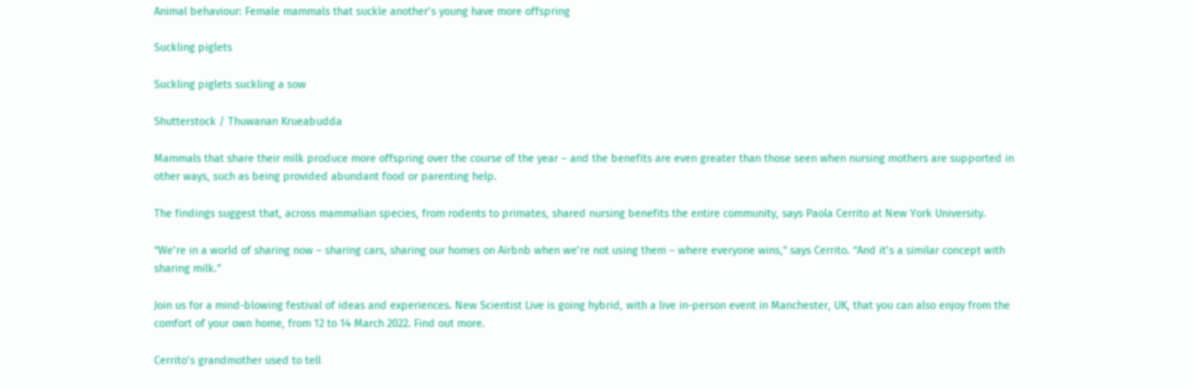Animal behaviour: Female mammals that suckle another’s young have more offspring

Suckling piglets

Suckling piglets suckling a sow

Shutterstock / Thuwanan Krueabudda

Mammals that share their milk produce more offspring over the course of the year – and the benefits are even greater than those seen when nursing mothers are supported in other ways, such as being provided abundant food or parenting help.

The findings suggest that, across mammalian species, from rodents to primates, shared nursing benefits the entire community, says Paola Cerrito at New York University.

“We’re in a world of sharing now – sharing cars, sharing our homes on Airbnb when we’re not using them – where everyone wins,” says Cerrito. “And it’s a similar concept with sharing milk.”

Join us for a mind-blowing festival of ideas and experiences. New Scientist Live is going hybrid, with a live in-person event in Manchester, UK, that you can also enjoy from the comfort of your own home, from 12 to 14 March 2022. Find out more.

Cerrito’s grandmother used to tell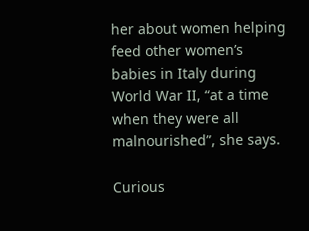her about women helping feed other women’s babies in Italy during World War II, “at a time when they were all malnourished”, she says.

Curious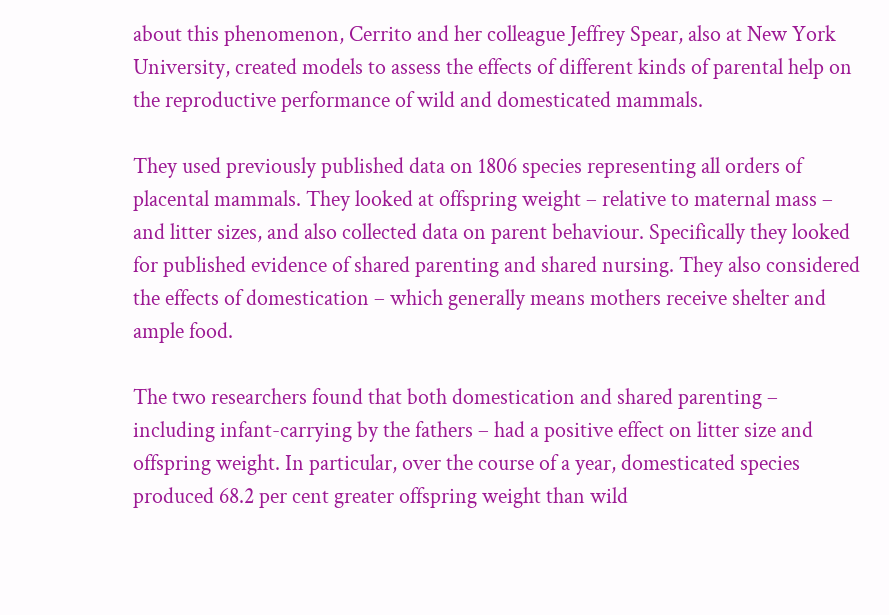about this phenomenon, Cerrito and her colleague Jeffrey Spear, also at New York University, created models to assess the effects of different kinds of parental help on the reproductive performance of wild and domesticated mammals.

They used previously published data on 1806 species representing all orders of placental mammals. They looked at offspring weight – relative to maternal mass – and litter sizes, and also collected data on parent behaviour. Specifically they looked for published evidence of shared parenting and shared nursing. They also considered the effects of domestication – which generally means mothers receive shelter and ample food.

The two researchers found that both domestication and shared parenting – including infant-carrying by the fathers – had a positive effect on litter size and offspring weight. In particular, over the course of a year, domesticated species produced 68.2 per cent greater offspring weight than wild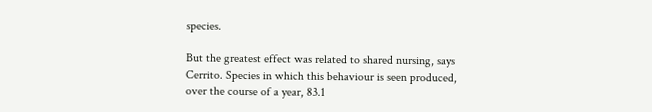species.

But the greatest effect was related to shared nursing, says Cerrito. Species in which this behaviour is seen produced, over the course of a year, 83.1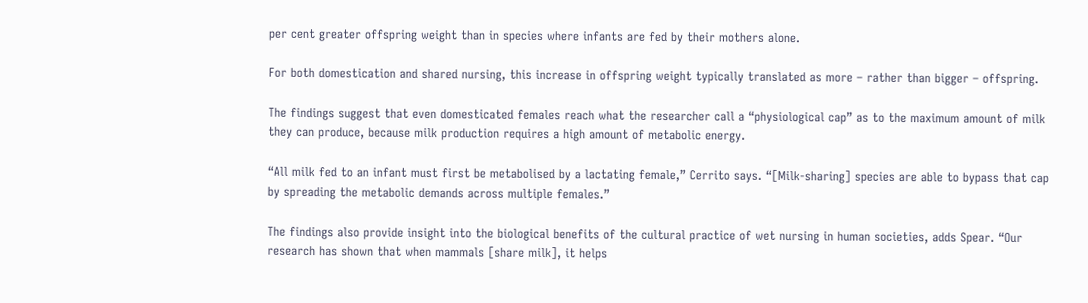per cent greater offspring weight than in species where infants are fed by their mothers alone.

For both domestication and shared nursing, this increase in offspring weight typically translated as more – rather than bigger – offspring.

The findings suggest that even domesticated females reach what the researcher call a “physiological cap” as to the maximum amount of milk they can produce, because milk production requires a high amount of metabolic energy.

“All milk fed to an infant must first be metabolised by a lactating female,” Cerrito says. “[Milk-sharing] species are able to bypass that cap by spreading the metabolic demands across multiple females.”

The findings also provide insight into the biological benefits of the cultural practice of wet nursing in human societies, adds Spear. “Our research has shown that when mammals [share milk], it helps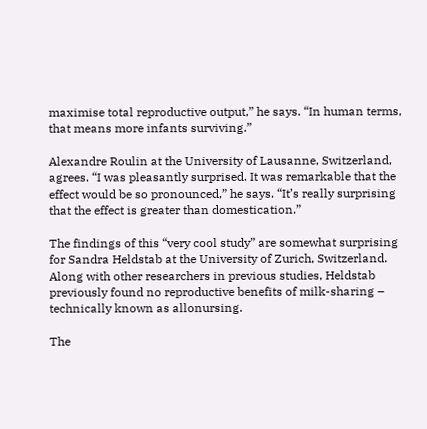maximise total reproductive output,” he says. “In human terms, that means more infants surviving.”

Alexandre Roulin at the University of Lausanne, Switzerland, agrees. “I was pleasantly surprised. It was remarkable that the effect would be so pronounced,” he says. “It’s really surprising that the effect is greater than domestication.”

The findings of this “very cool study” are somewhat surprising for Sandra Heldstab at the University of Zurich, Switzerland. Along with other researchers in previous studies, Heldstab previously found no reproductive benefits of milk-sharing – technically known as allonursing.

The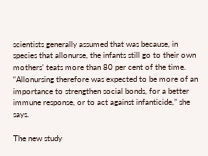scientists generally assumed that was because, in species that allonurse, the infants still go to their own mothers’ teats more than 80 per cent of the time. “Allonursing therefore was expected to be more of an importance to strengthen social bonds, for a better immune response, or to act against infanticide,” she says.

The new study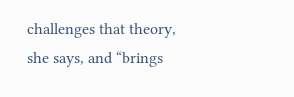challenges that theory, she says, and “brings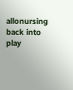allonursing back into play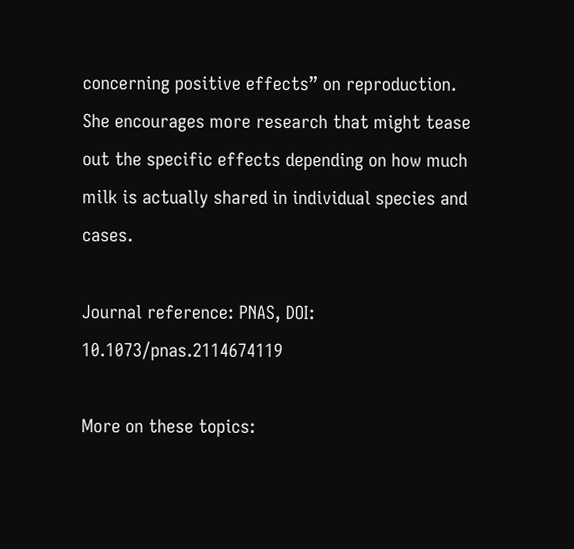concerning positive effects” on reproduction. She encourages more research that might tease out the specific effects depending on how much milk is actually shared in individual species and cases.

Journal reference: PNAS, DOI: 10.1073/pnas.2114674119

More on these topics: